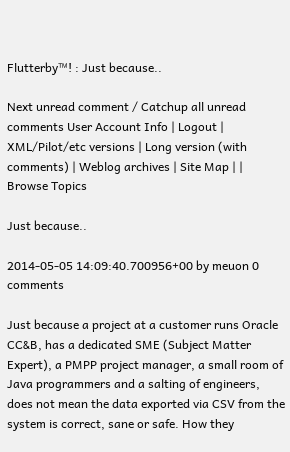Flutterby™! : Just because..

Next unread comment / Catchup all unread comments User Account Info | Logout | XML/Pilot/etc versions | Long version (with comments) | Weblog archives | Site Map | | Browse Topics

Just because..

2014-05-05 14:09:40.700956+00 by meuon 0 comments

Just because a project at a customer runs Oracle CC&B, has a dedicated SME (Subject Matter Expert), a PMPP project manager, a small room of Java programmers and a salting of engineers, does not mean the data exported via CSV from the system is correct, sane or safe. How they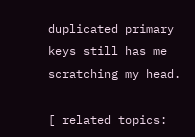duplicated primary keys still has me scratching my head.

[ related topics: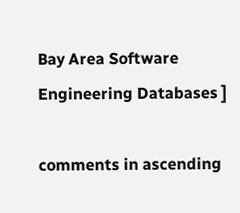Bay Area Software Engineering Databases ]

comments in ascending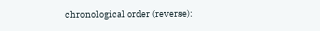chronological order (reverse):